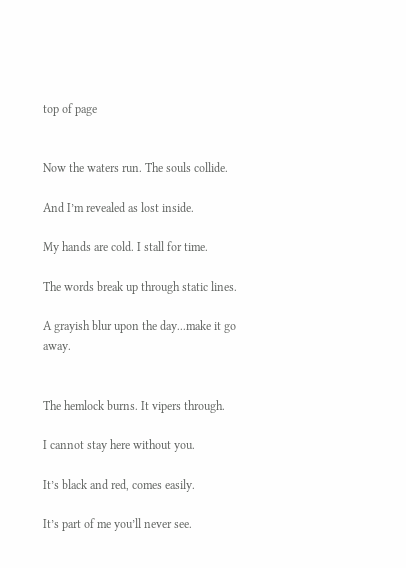top of page


Now the waters run. The souls collide.

And I’m revealed as lost inside.

My hands are cold. I stall for time.

The words break up through static lines.

A grayish blur upon the day...make it go away.


The hemlock burns. It vipers through.

I cannot stay here without you.

It’s black and red, comes easily.

It’s part of me you’ll never see.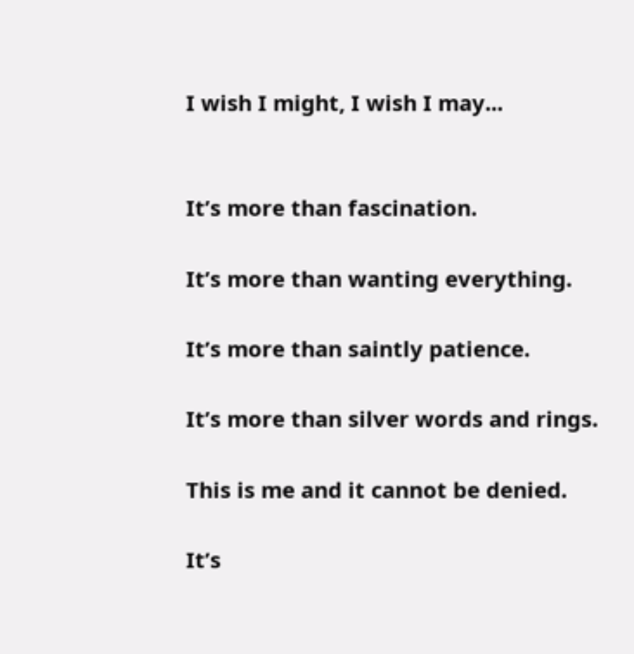I wish I might, I wish I may...


It’s more than fascination.

It’s more than wanting everything.

It’s more than saintly patience.

It’s more than silver words and rings.

This is me and it cannot be denied.

It’s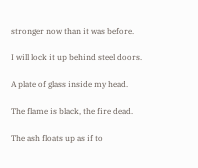stronger now than it was before.

I will lock it up behind steel doors.

A plate of glass inside my head.

The flame is black, the fire dead.

The ash floats up as if to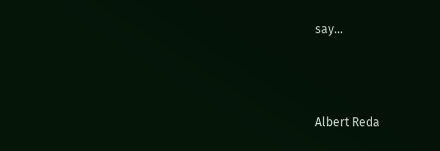say…



Albert Reda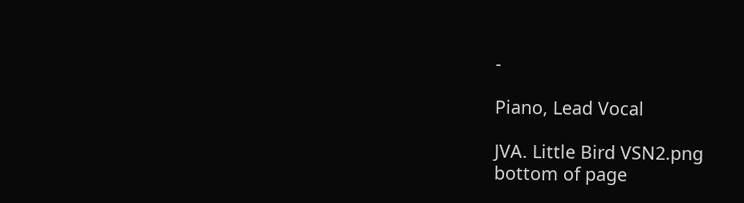-

Piano, Lead Vocal

JVA. Little Bird VSN2.png
bottom of page